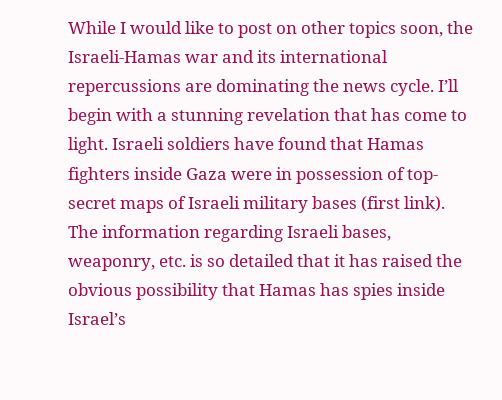While I would like to post on other topics soon, the Israeli-Hamas war and its international repercussions are dominating the news cycle. I’ll begin with a stunning revelation that has come to light. Israeli soldiers have found that Hamas fighters inside Gaza were in possession of top-secret maps of Israeli military bases (first link). The information regarding Israeli bases, weaponry, etc. is so detailed that it has raised the obvious possibility that Hamas has spies inside Israel’s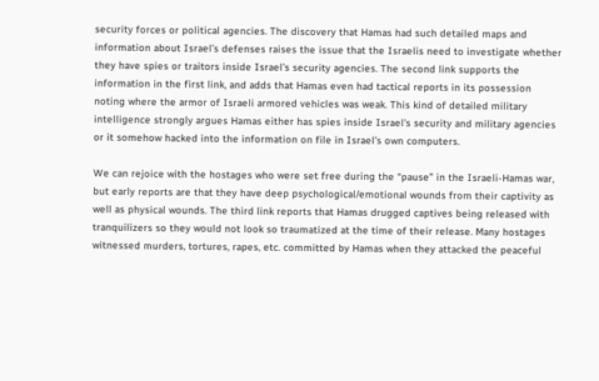security forces or political agencies. The discovery that Hamas had such detailed maps and information about Israel’s defenses raises the issue that the Israelis need to investigate whether they have spies or traitors inside Israel’s security agencies. The second link supports the information in the first link, and adds that Hamas even had tactical reports in its possession noting where the armor of Israeli armored vehicles was weak. This kind of detailed military intelligence strongly argues Hamas either has spies inside Israel’s security and military agencies or it somehow hacked into the information on file in Israel’s own computers.

We can rejoice with the hostages who were set free during the “pause” in the Israeli-Hamas war, but early reports are that they have deep psychological/emotional wounds from their captivity as well as physical wounds. The third link reports that Hamas drugged captives being released with tranquilizers so they would not look so traumatized at the time of their release. Many hostages witnessed murders, tortures, rapes, etc. committed by Hamas when they attacked the peaceful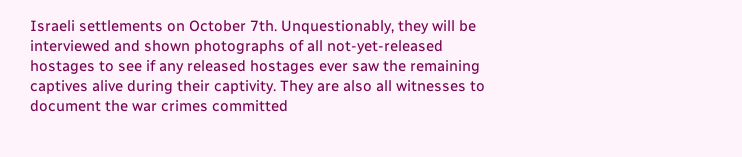Israeli settlements on October 7th. Unquestionably, they will be interviewed and shown photographs of all not-yet-released hostages to see if any released hostages ever saw the remaining captives alive during their captivity. They are also all witnesses to document the war crimes committed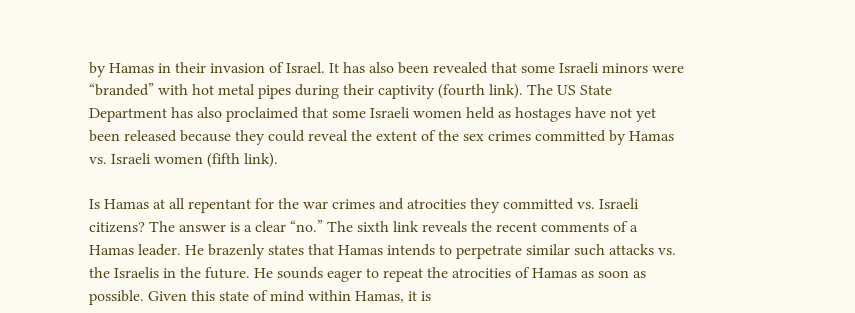by Hamas in their invasion of Israel. It has also been revealed that some Israeli minors were “branded” with hot metal pipes during their captivity (fourth link). The US State Department has also proclaimed that some Israeli women held as hostages have not yet been released because they could reveal the extent of the sex crimes committed by Hamas vs. Israeli women (fifth link).

Is Hamas at all repentant for the war crimes and atrocities they committed vs. Israeli citizens? The answer is a clear “no.” The sixth link reveals the recent comments of a Hamas leader. He brazenly states that Hamas intends to perpetrate similar such attacks vs. the Israelis in the future. He sounds eager to repeat the atrocities of Hamas as soon as possible. Given this state of mind within Hamas, it is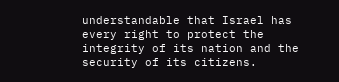understandable that Israel has every right to protect the integrity of its nation and the security of its citizens.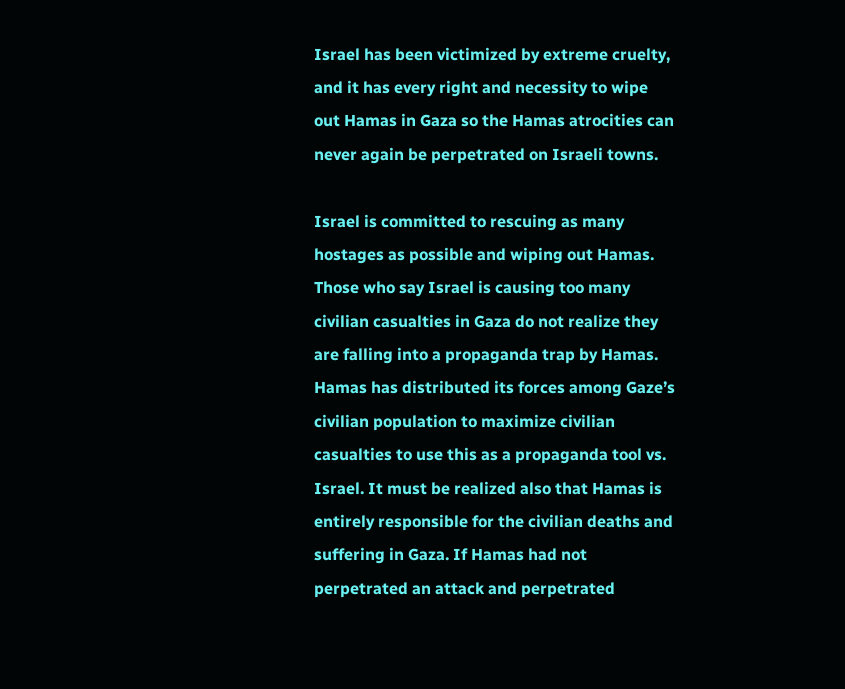Israel has been victimized by extreme cruelty, and it has every right and necessity to wipe out Hamas in Gaza so the Hamas atrocities can never again be perpetrated on Israeli towns.

Israel is committed to rescuing as many hostages as possible and wiping out Hamas. Those who say Israel is causing too many civilian casualties in Gaza do not realize they are falling into a propaganda trap by Hamas. Hamas has distributed its forces among Gaze’s civilian population to maximize civilian casualties to use this as a propaganda tool vs. Israel. It must be realized also that Hamas is entirely responsible for the civilian deaths and suffering in Gaza. If Hamas had not perpetrated an attack and perpetrated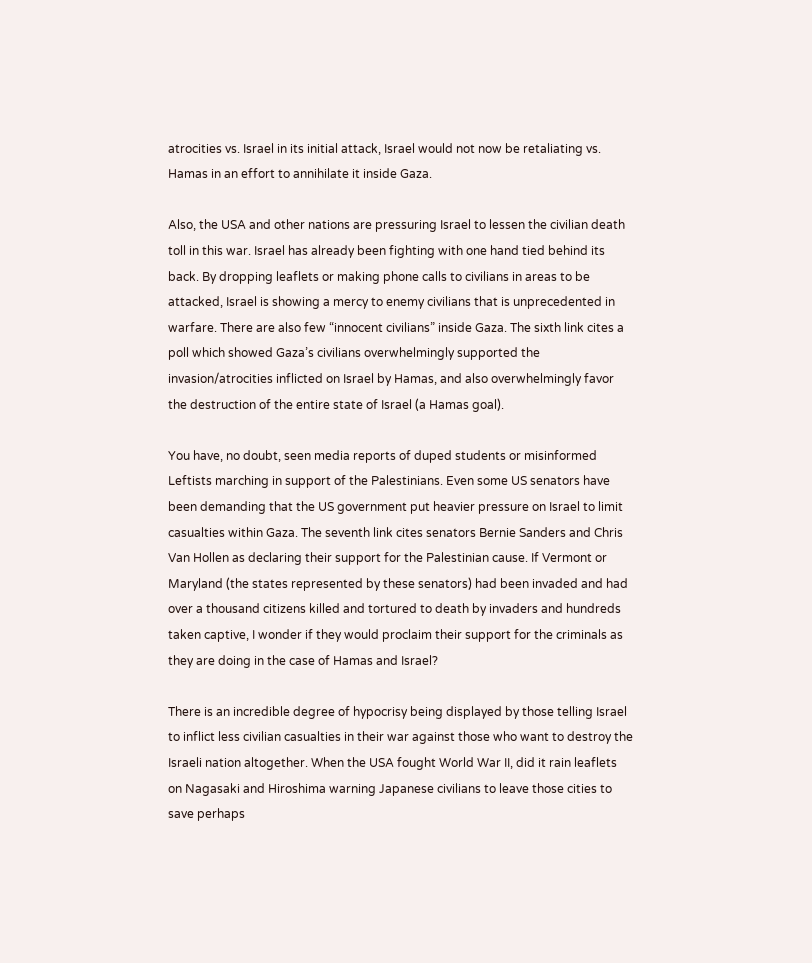atrocities vs. Israel in its initial attack, Israel would not now be retaliating vs. Hamas in an effort to annihilate it inside Gaza.

Also, the USA and other nations are pressuring Israel to lessen the civilian death toll in this war. Israel has already been fighting with one hand tied behind its back. By dropping leaflets or making phone calls to civilians in areas to be attacked, Israel is showing a mercy to enemy civilians that is unprecedented in warfare. There are also few “innocent civilians” inside Gaza. The sixth link cites a poll which showed Gaza’s civilians overwhelmingly supported the invasion/atrocities inflicted on Israel by Hamas, and also overwhelmingly favor the destruction of the entire state of Israel (a Hamas goal).

You have, no doubt, seen media reports of duped students or misinformed Leftists marching in support of the Palestinians. Even some US senators have been demanding that the US government put heavier pressure on Israel to limit casualties within Gaza. The seventh link cites senators Bernie Sanders and Chris Van Hollen as declaring their support for the Palestinian cause. If Vermont or Maryland (the states represented by these senators) had been invaded and had over a thousand citizens killed and tortured to death by invaders and hundreds taken captive, I wonder if they would proclaim their support for the criminals as they are doing in the case of Hamas and Israel?

There is an incredible degree of hypocrisy being displayed by those telling Israel to inflict less civilian casualties in their war against those who want to destroy the Israeli nation altogether. When the USA fought World War II, did it rain leaflets on Nagasaki and Hiroshima warning Japanese civilians to leave those cities to save perhaps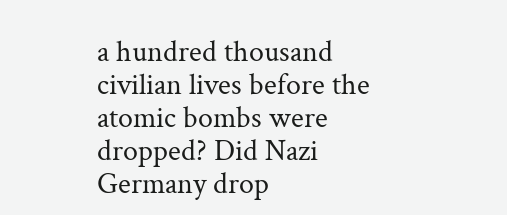a hundred thousand civilian lives before the atomic bombs were dropped? Did Nazi Germany drop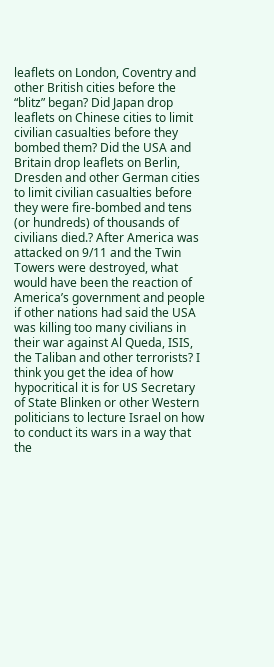leaflets on London, Coventry and other British cities before the “blitz” began? Did Japan drop leaflets on Chinese cities to limit civilian casualties before they bombed them? Did the USA and Britain drop leaflets on Berlin, Dresden and other German cities to limit civilian casualties before they were fire-bombed and tens (or hundreds) of thousands of civilians died.? After America was attacked on 9/11 and the Twin Towers were destroyed, what would have been the reaction of America’s government and people if other nations had said the USA was killing too many civilians in their war against Al Queda, ISIS, the Taliban and other terrorists? I think you get the idea of how hypocritical it is for US Secretary of State Blinken or other Western politicians to lecture Israel on how to conduct its wars in a way that the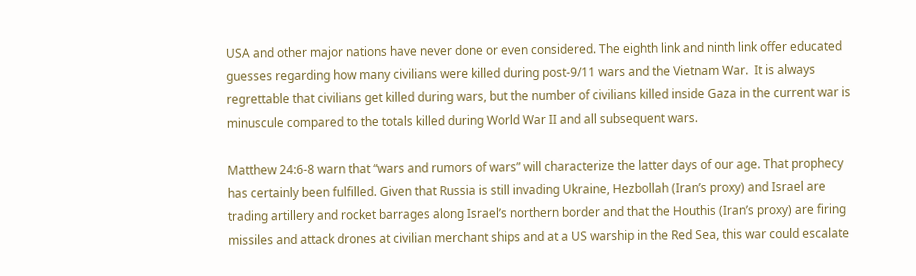USA and other major nations have never done or even considered. The eighth link and ninth link offer educated guesses regarding how many civilians were killed during post-9/11 wars and the Vietnam War.  It is always regrettable that civilians get killed during wars, but the number of civilians killed inside Gaza in the current war is minuscule compared to the totals killed during World War II and all subsequent wars.

Matthew 24:6-8 warn that “wars and rumors of wars” will characterize the latter days of our age. That prophecy has certainly been fulfilled. Given that Russia is still invading Ukraine, Hezbollah (Iran’s proxy) and Israel are trading artillery and rocket barrages along Israel’s northern border and that the Houthis (Iran’s proxy) are firing missiles and attack drones at civilian merchant ships and at a US warship in the Red Sea, this war could escalate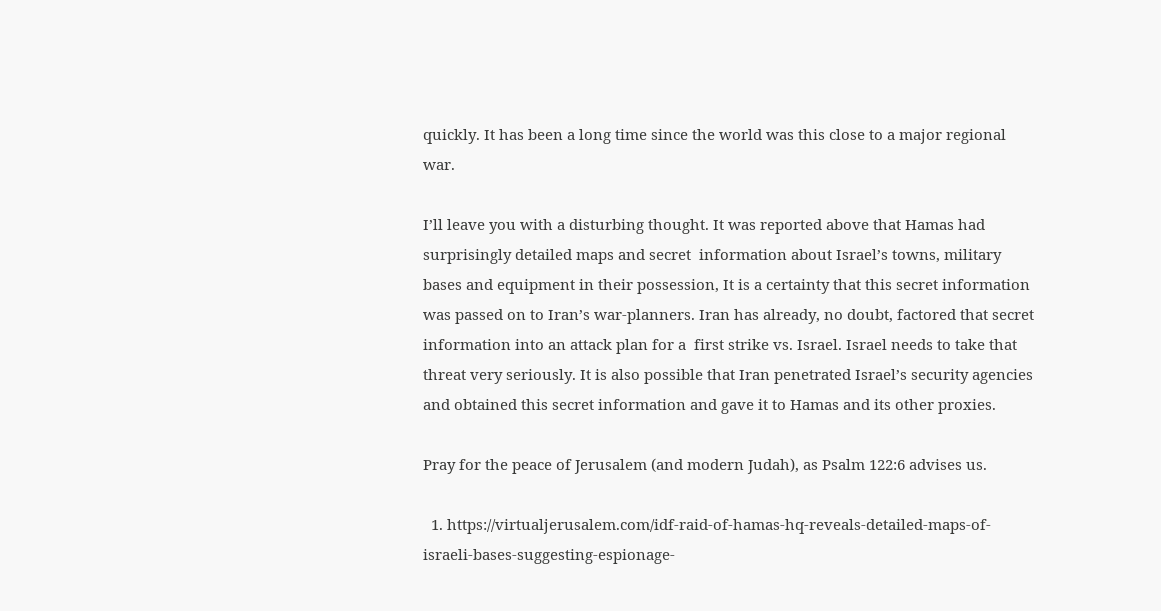quickly. It has been a long time since the world was this close to a major regional war.

I’ll leave you with a disturbing thought. It was reported above that Hamas had surprisingly detailed maps and secret  information about Israel’s towns, military bases and equipment in their possession, It is a certainty that this secret information was passed on to Iran’s war-planners. Iran has already, no doubt, factored that secret information into an attack plan for a  first strike vs. Israel. Israel needs to take that threat very seriously. It is also possible that Iran penetrated Israel’s security agencies and obtained this secret information and gave it to Hamas and its other proxies.

Pray for the peace of Jerusalem (and modern Judah), as Psalm 122:6 advises us.

  1. https://virtualjerusalem.com/idf-raid-of-hamas-hq-reveals-detailed-maps-of-israeli-bases-suggesting-espionage-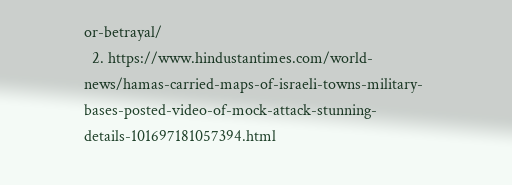or-betrayal/
  2. https://www.hindustantimes.com/world-news/hamas-carried-maps-of-israeli-towns-military-bases-posted-video-of-mock-attack-stunning-details-101697181057394.html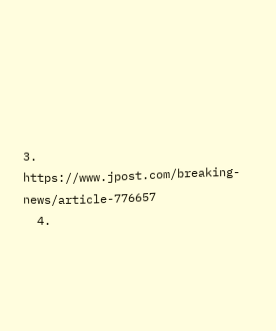3. https://www.jpost.com/breaking-news/article-776657
  4.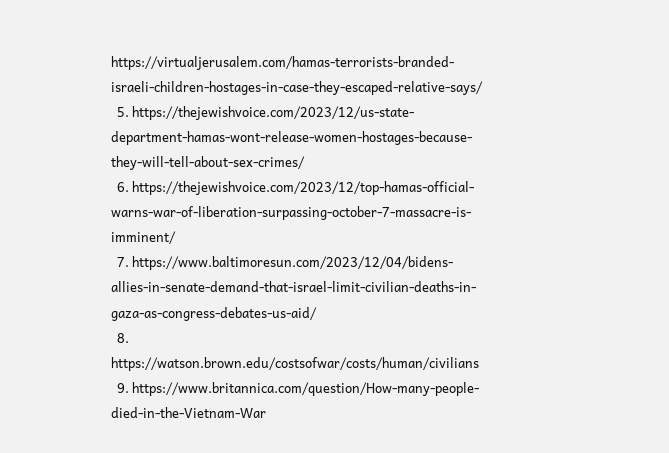https://virtualjerusalem.com/hamas-terrorists-branded-israeli-children-hostages-in-case-they-escaped-relative-says/
  5. https://thejewishvoice.com/2023/12/us-state-department-hamas-wont-release-women-hostages-because-they-will-tell-about-sex-crimes/
  6. https://thejewishvoice.com/2023/12/top-hamas-official-warns-war-of-liberation-surpassing-october-7-massacre-is-imminent/
  7. https://www.baltimoresun.com/2023/12/04/bidens-allies-in-senate-demand-that-israel-limit-civilian-deaths-in-gaza-as-congress-debates-us-aid/
  8. https://watson.brown.edu/costsofwar/costs/human/civilians
  9. https://www.britannica.com/question/How-many-people-died-in-the-Vietnam-War